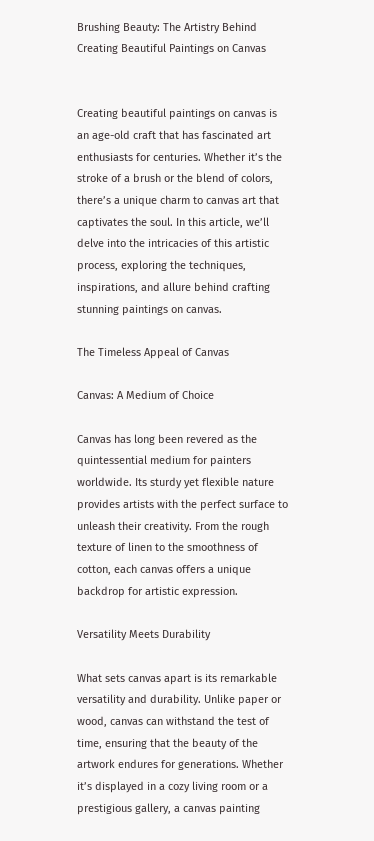Brushing Beauty: The Artistry Behind Creating Beautiful Paintings on Canvas


Creating beautiful paintings on canvas is an age-old craft that has fascinated art enthusiasts for centuries. Whether it’s the stroke of a brush or the blend of colors, there’s a unique charm to canvas art that captivates the soul. In this article, we’ll delve into the intricacies of this artistic process, exploring the techniques, inspirations, and allure behind crafting stunning paintings on canvas.

The Timeless Appeal of Canvas

Canvas: A Medium of Choice

Canvas has long been revered as the quintessential medium for painters worldwide. Its sturdy yet flexible nature provides artists with the perfect surface to unleash their creativity. From the rough texture of linen to the smoothness of cotton, each canvas offers a unique backdrop for artistic expression.

Versatility Meets Durability

What sets canvas apart is its remarkable versatility and durability. Unlike paper or wood, canvas can withstand the test of time, ensuring that the beauty of the artwork endures for generations. Whether it’s displayed in a cozy living room or a prestigious gallery, a canvas painting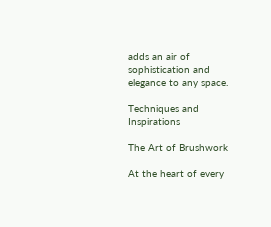adds an air of sophistication and elegance to any space.

Techniques and Inspirations

The Art of Brushwork

At the heart of every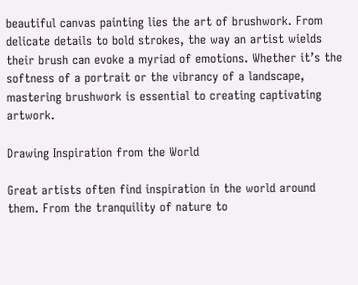beautiful canvas painting lies the art of brushwork. From delicate details to bold strokes, the way an artist wields their brush can evoke a myriad of emotions. Whether it’s the softness of a portrait or the vibrancy of a landscape, mastering brushwork is essential to creating captivating artwork.

Drawing Inspiration from the World

Great artists often find inspiration in the world around them. From the tranquility of nature to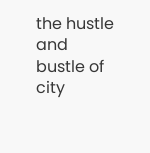the hustle and bustle of city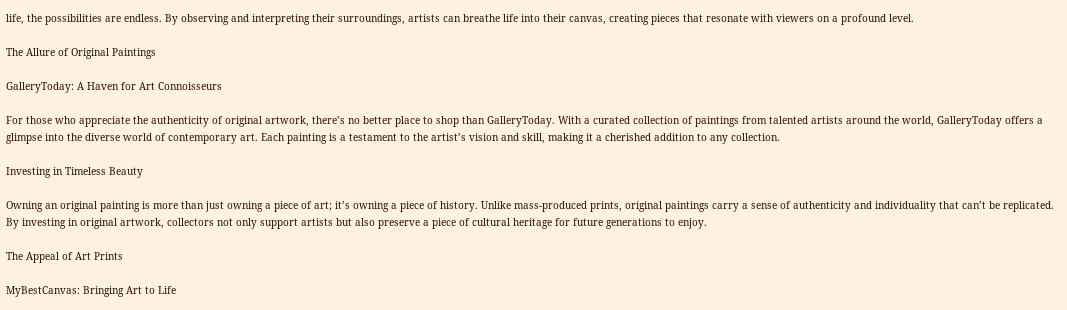life, the possibilities are endless. By observing and interpreting their surroundings, artists can breathe life into their canvas, creating pieces that resonate with viewers on a profound level.

The Allure of Original Paintings

GalleryToday: A Haven for Art Connoisseurs

For those who appreciate the authenticity of original artwork, there’s no better place to shop than GalleryToday. With a curated collection of paintings from talented artists around the world, GalleryToday offers a glimpse into the diverse world of contemporary art. Each painting is a testament to the artist’s vision and skill, making it a cherished addition to any collection.

Investing in Timeless Beauty

Owning an original painting is more than just owning a piece of art; it’s owning a piece of history. Unlike mass-produced prints, original paintings carry a sense of authenticity and individuality that can’t be replicated. By investing in original artwork, collectors not only support artists but also preserve a piece of cultural heritage for future generations to enjoy.

The Appeal of Art Prints

MyBestCanvas: Bringing Art to Life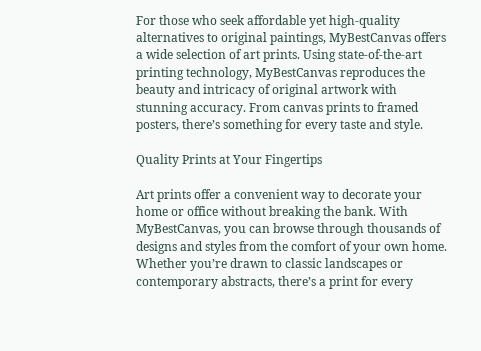For those who seek affordable yet high-quality alternatives to original paintings, MyBestCanvas offers a wide selection of art prints. Using state-of-the-art printing technology, MyBestCanvas reproduces the beauty and intricacy of original artwork with stunning accuracy. From canvas prints to framed posters, there’s something for every taste and style.

Quality Prints at Your Fingertips

Art prints offer a convenient way to decorate your home or office without breaking the bank. With MyBestCanvas, you can browse through thousands of designs and styles from the comfort of your own home. Whether you’re drawn to classic landscapes or contemporary abstracts, there’s a print for every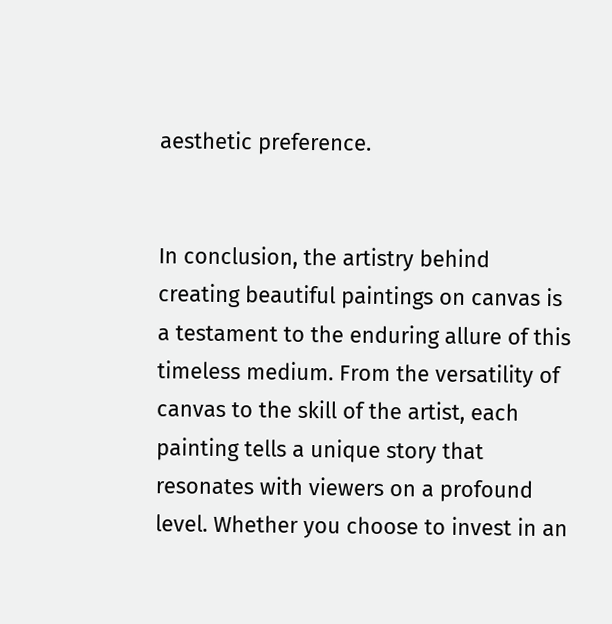aesthetic preference.


In conclusion, the artistry behind creating beautiful paintings on canvas is a testament to the enduring allure of this timeless medium. From the versatility of canvas to the skill of the artist, each painting tells a unique story that resonates with viewers on a profound level. Whether you choose to invest in an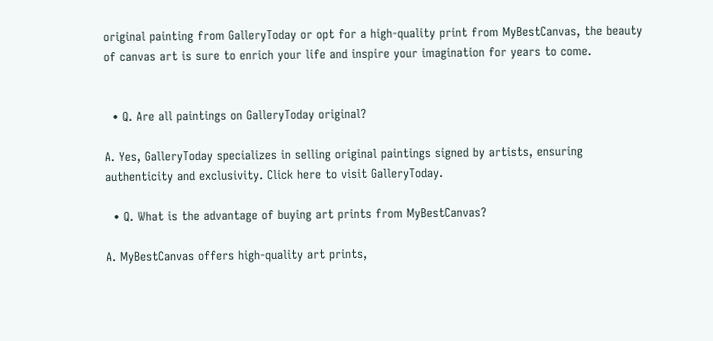original painting from GalleryToday or opt for a high-quality print from MyBestCanvas, the beauty of canvas art is sure to enrich your life and inspire your imagination for years to come.


  • Q. Are all paintings on GalleryToday original?

A. Yes, GalleryToday specializes in selling original paintings signed by artists, ensuring authenticity and exclusivity. Click here to visit GalleryToday.

  • Q. What is the advantage of buying art prints from MyBestCanvas?

A. MyBestCanvas offers high-quality art prints,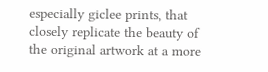especially giclee prints, that closely replicate the beauty of the original artwork at a more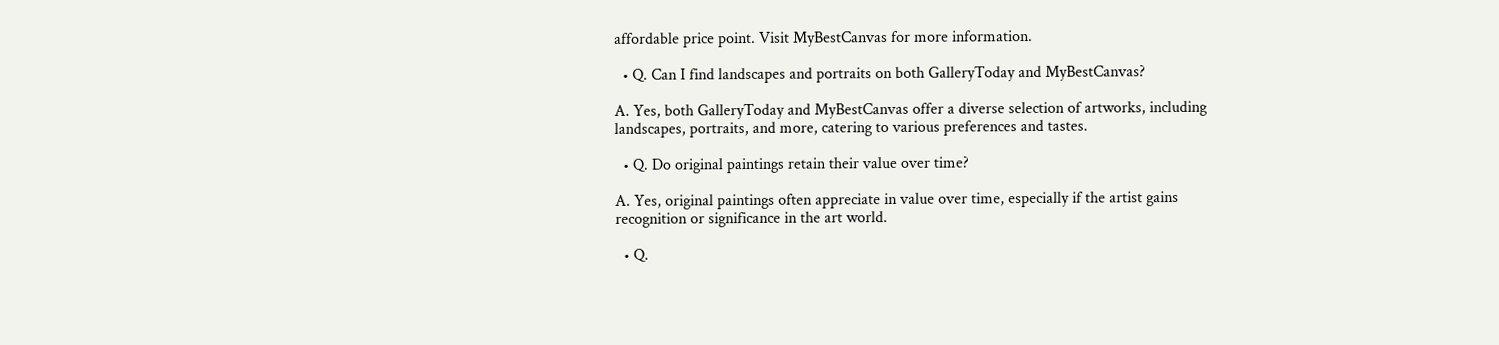affordable price point. Visit MyBestCanvas for more information.

  • Q. Can I find landscapes and portraits on both GalleryToday and MyBestCanvas?

A. Yes, both GalleryToday and MyBestCanvas offer a diverse selection of artworks, including landscapes, portraits, and more, catering to various preferences and tastes.

  • Q. Do original paintings retain their value over time?

A. Yes, original paintings often appreciate in value over time, especially if the artist gains recognition or significance in the art world.

  • Q.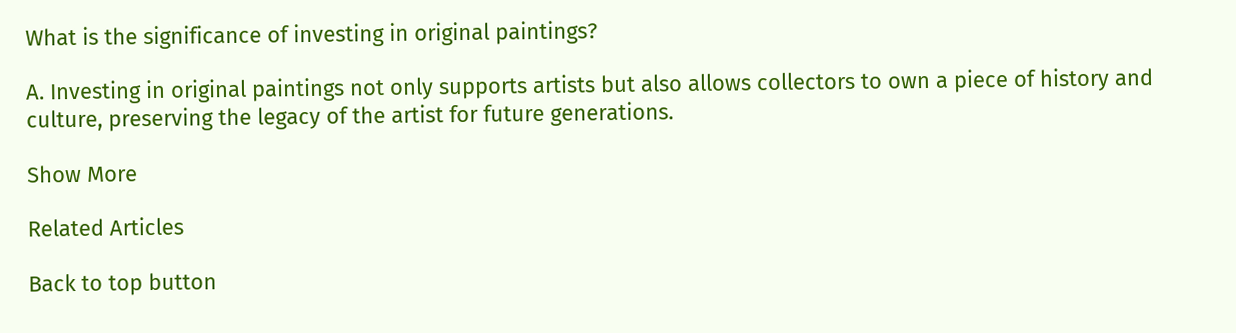What is the significance of investing in original paintings?

A. Investing in original paintings not only supports artists but also allows collectors to own a piece of history and culture, preserving the legacy of the artist for future generations.

Show More

Related Articles

Back to top button